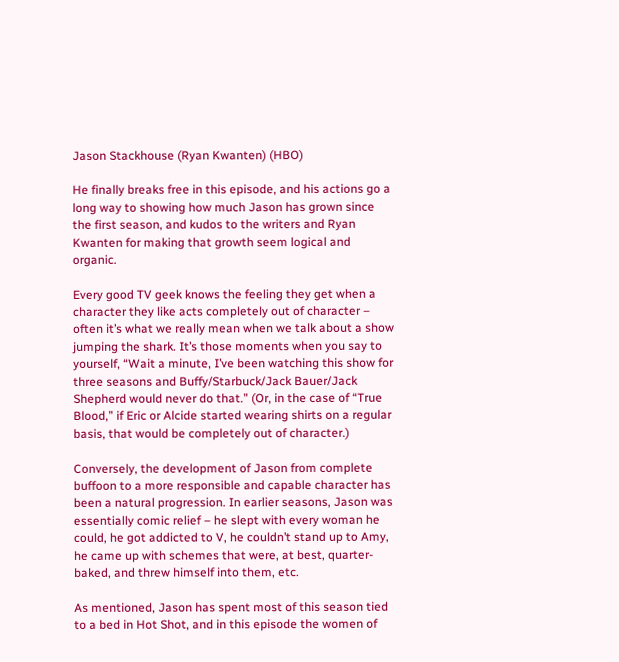Jason Stackhouse (Ryan Kwanten) (HBO)

He finally breaks free in this episode, and his actions go a long way to showing how much Jason has grown since the first season, and kudos to the writers and Ryan Kwanten for making that growth seem logical and organic.

Every good TV geek knows the feeling they get when a character they like acts completely out of character – often it’s what we really mean when we talk about a show jumping the shark. It’s those moments when you say to yourself, “Wait a minute, I’ve been watching this show for three seasons and Buffy/Starbuck/Jack Bauer/Jack Shepherd would never do that.” (Or, in the case of “True Blood,” if Eric or Alcide started wearing shirts on a regular basis, that would be completely out of character.)

Conversely, the development of Jason from complete buffoon to a more responsible and capable character has been a natural progression. In earlier seasons, Jason was essentially comic relief – he slept with every woman he could, he got addicted to V, he couldn’t stand up to Amy, he came up with schemes that were, at best, quarter-baked, and threw himself into them, etc.

As mentioned, Jason has spent most of this season tied to a bed in Hot Shot, and in this episode the women of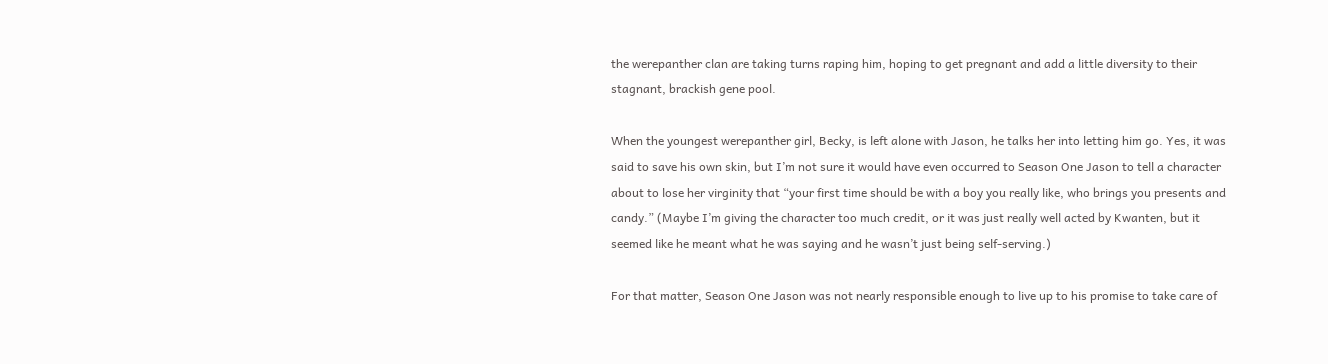the werepanther clan are taking turns raping him, hoping to get pregnant and add a little diversity to their stagnant, brackish gene pool.

When the youngest werepanther girl, Becky, is left alone with Jason, he talks her into letting him go. Yes, it was said to save his own skin, but I’m not sure it would have even occurred to Season One Jason to tell a character about to lose her virginity that “your first time should be with a boy you really like, who brings you presents and candy.” (Maybe I’m giving the character too much credit, or it was just really well acted by Kwanten, but it seemed like he meant what he was saying and he wasn’t just being self-serving.)

For that matter, Season One Jason was not nearly responsible enough to live up to his promise to take care of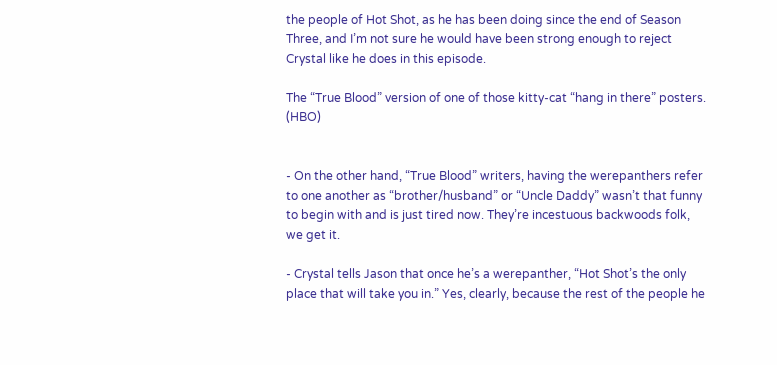the people of Hot Shot, as he has been doing since the end of Season Three, and I’m not sure he would have been strong enough to reject Crystal like he does in this episode.

The “True Blood” version of one of those kitty-cat “hang in there” posters. (HBO)


- On the other hand, “True Blood” writers, having the werepanthers refer to one another as “brother/husband” or “Uncle Daddy” wasn’t that funny to begin with and is just tired now. They’re incestuous backwoods folk, we get it.

- Crystal tells Jason that once he’s a werepanther, “Hot Shot’s the only place that will take you in.” Yes, clearly, because the rest of the people he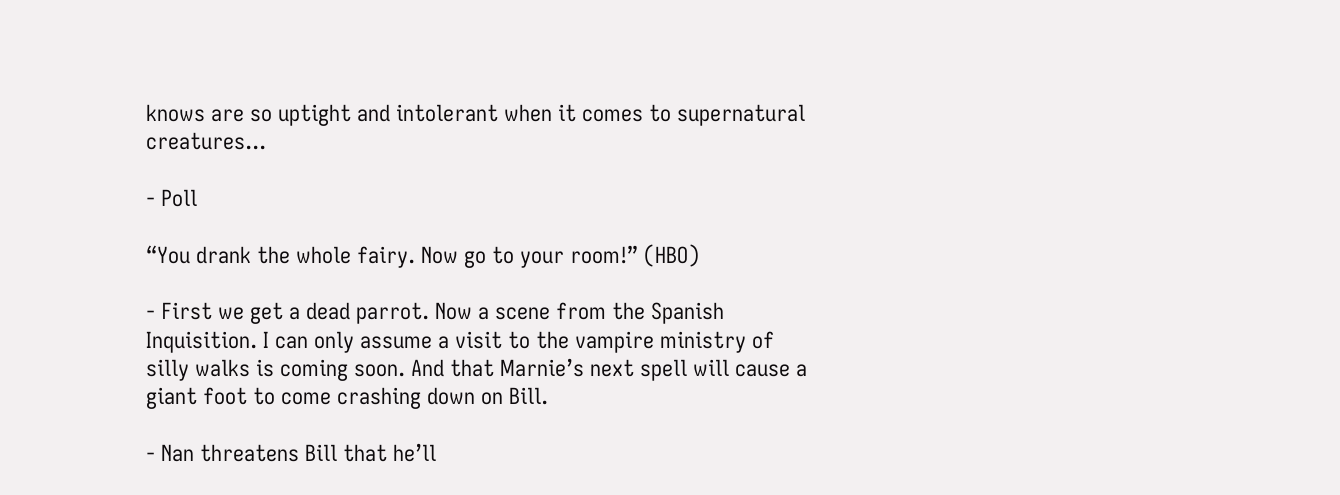knows are so uptight and intolerant when it comes to supernatural creatures...

- Poll

“You drank the whole fairy. Now go to your room!” (HBO)

- First we get a dead parrot. Now a scene from the Spanish Inquisition. I can only assume a visit to the vampire ministry of silly walks is coming soon. And that Marnie’s next spell will cause a giant foot to come crashing down on Bill.

- Nan threatens Bill that he’ll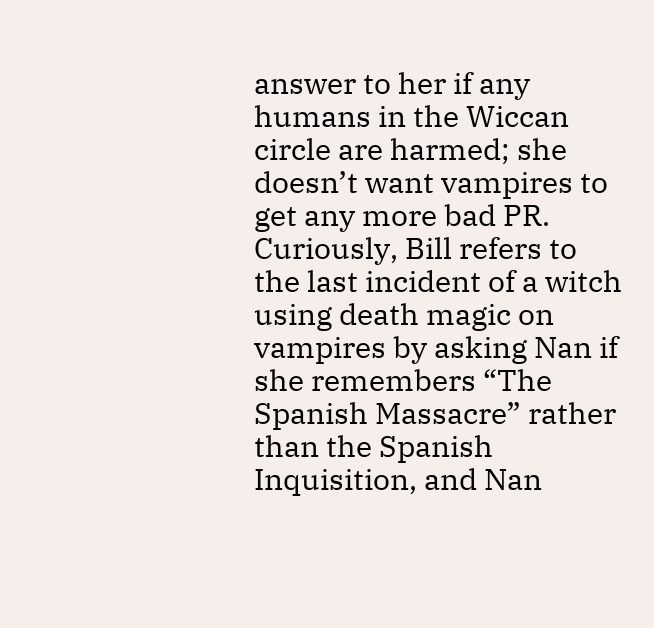answer to her if any humans in the Wiccan circle are harmed; she doesn’t want vampires to get any more bad PR. Curiously, Bill refers to the last incident of a witch using death magic on vampires by asking Nan if she remembers “The Spanish Massacre” rather than the Spanish Inquisition, and Nan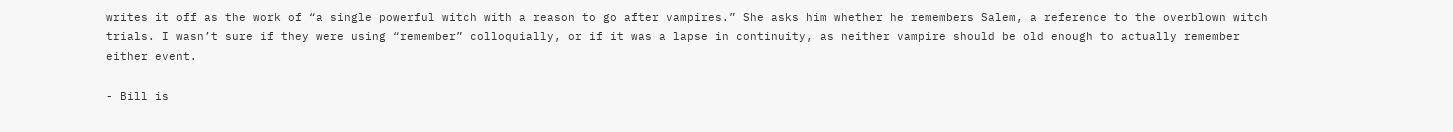writes it off as the work of “a single powerful witch with a reason to go after vampires.” She asks him whether he remembers Salem, a reference to the overblown witch trials. I wasn’t sure if they were using “remember” colloquially, or if it was a lapse in continuity, as neither vampire should be old enough to actually remember either event.

- Bill is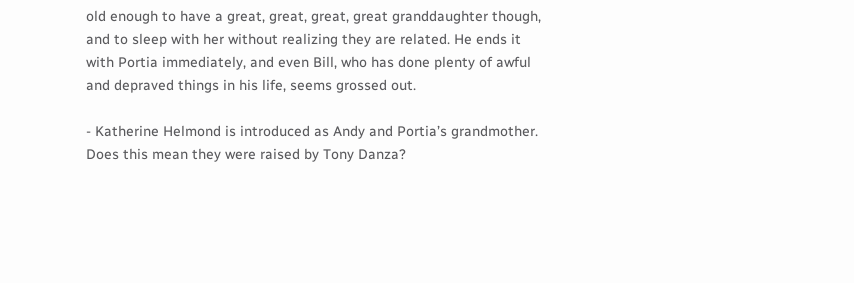old enough to have a great, great, great, great granddaughter though, and to sleep with her without realizing they are related. He ends it with Portia immediately, and even Bill, who has done plenty of awful and depraved things in his life, seems grossed out.

- Katherine Helmond is introduced as Andy and Portia’s grandmother. Does this mean they were raised by Tony Danza?